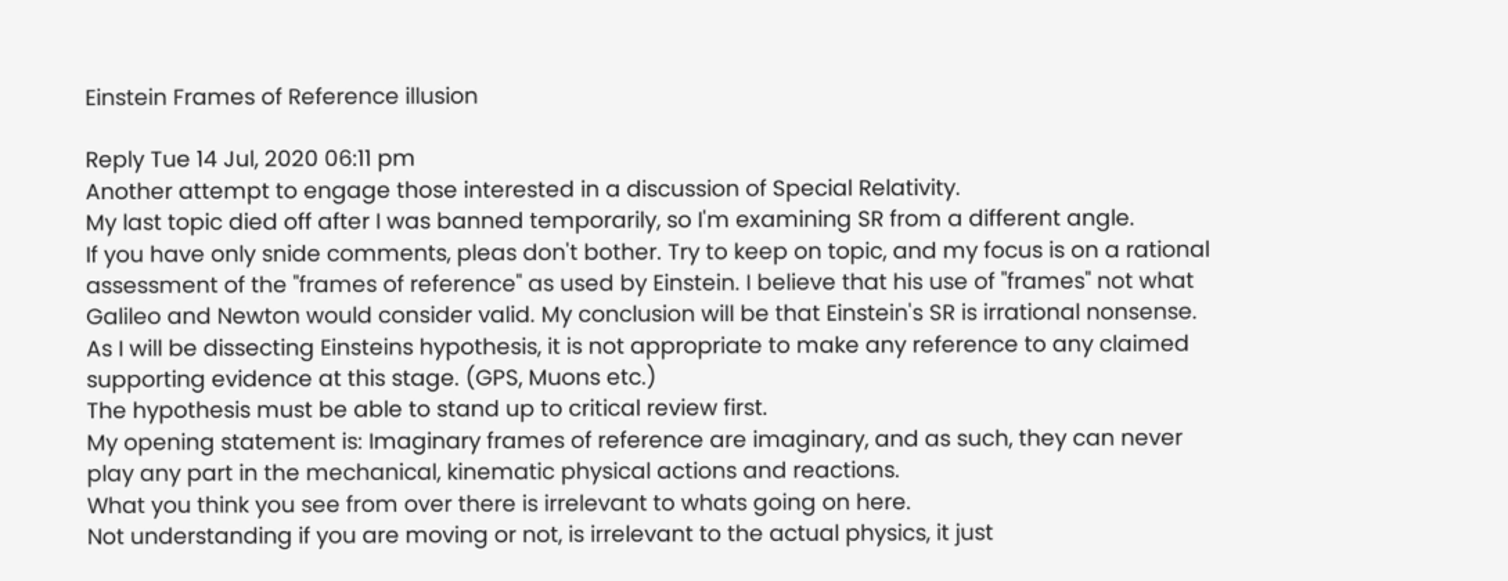Einstein Frames of Reference illusion

Reply Tue 14 Jul, 2020 06:11 pm
Another attempt to engage those interested in a discussion of Special Relativity.
My last topic died off after I was banned temporarily, so I'm examining SR from a different angle.
If you have only snide comments, pleas don't bother. Try to keep on topic, and my focus is on a rational assessment of the "frames of reference" as used by Einstein. I believe that his use of "frames" not what Galileo and Newton would consider valid. My conclusion will be that Einstein's SR is irrational nonsense.
As I will be dissecting Einsteins hypothesis, it is not appropriate to make any reference to any claimed supporting evidence at this stage. (GPS, Muons etc.)
The hypothesis must be able to stand up to critical review first.
My opening statement is: Imaginary frames of reference are imaginary, and as such, they can never play any part in the mechanical, kinematic physical actions and reactions.
What you think you see from over there is irrelevant to whats going on here.
Not understanding if you are moving or not, is irrelevant to the actual physics, it just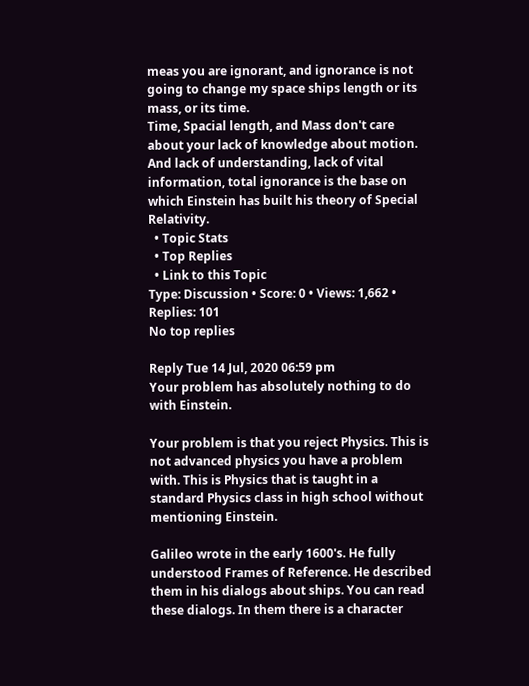meas you are ignorant, and ignorance is not going to change my space ships length or its mass, or its time.
Time, Spacial length, and Mass don't care about your lack of knowledge about motion. And lack of understanding, lack of vital information, total ignorance is the base on which Einstein has built his theory of Special Relativity.
  • Topic Stats
  • Top Replies
  • Link to this Topic
Type: Discussion • Score: 0 • Views: 1,662 • Replies: 101
No top replies

Reply Tue 14 Jul, 2020 06:59 pm
Your problem has absolutely nothing to do with Einstein.

Your problem is that you reject Physics. This is not advanced physics you have a problem with. This is Physics that is taught in a standard Physics class in high school without mentioning Einstein.

Galileo wrote in the early 1600's. He fully understood Frames of Reference. He described them in his dialogs about ships. You can read these dialogs. In them there is a character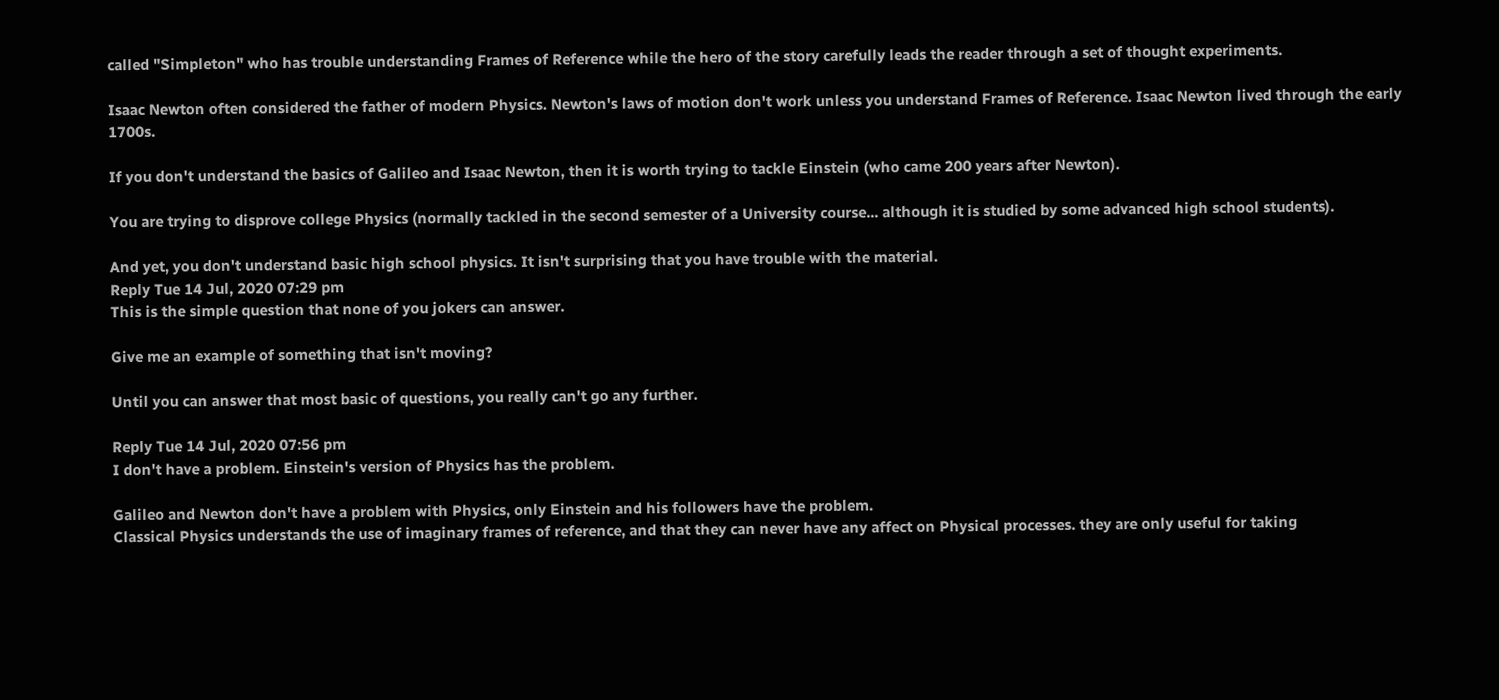called "Simpleton" who has trouble understanding Frames of Reference while the hero of the story carefully leads the reader through a set of thought experiments.

Isaac Newton often considered the father of modern Physics. Newton's laws of motion don't work unless you understand Frames of Reference. Isaac Newton lived through the early 1700s.

If you don't understand the basics of Galileo and Isaac Newton, then it is worth trying to tackle Einstein (who came 200 years after Newton).

You are trying to disprove college Physics (normally tackled in the second semester of a University course... although it is studied by some advanced high school students).

And yet, you don't understand basic high school physics. It isn't surprising that you have trouble with the material.
Reply Tue 14 Jul, 2020 07:29 pm
This is the simple question that none of you jokers can answer.

Give me an example of something that isn't moving?

Until you can answer that most basic of questions, you really can't go any further.

Reply Tue 14 Jul, 2020 07:56 pm
I don't have a problem. Einstein's version of Physics has the problem.

Galileo and Newton don't have a problem with Physics, only Einstein and his followers have the problem.
Classical Physics understands the use of imaginary frames of reference, and that they can never have any affect on Physical processes. they are only useful for taking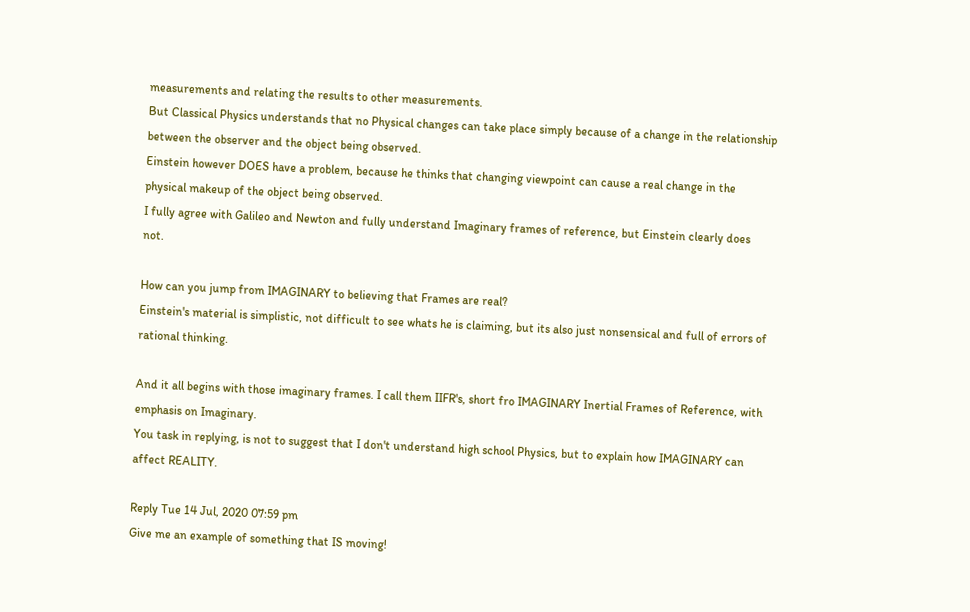measurements and relating the results to other measurements.
But Classical Physics understands that no Physical changes can take place simply because of a change in the relationship between the observer and the object being observed.
Einstein however DOES have a problem, because he thinks that changing viewpoint can cause a real change in the physical makeup of the object being observed.
I fully agree with Galileo and Newton and fully understand Imaginary frames of reference, but Einstein clearly does not.

How can you jump from IMAGINARY to believing that Frames are real?
Einstein's material is simplistic, not difficult to see whats he is claiming, but its also just nonsensical and full of errors of rational thinking.

And it all begins with those imaginary frames. I call them IIFR's, short fro IMAGINARY Inertial Frames of Reference, with emphasis on Imaginary.
You task in replying, is not to suggest that I don't understand high school Physics, but to explain how IMAGINARY can affect REALITY.

Reply Tue 14 Jul, 2020 07:59 pm
Give me an example of something that IS moving!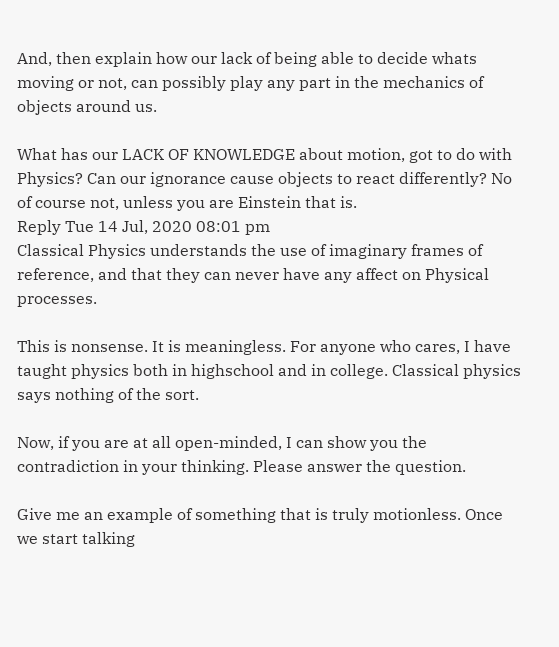And, then explain how our lack of being able to decide whats moving or not, can possibly play any part in the mechanics of objects around us.

What has our LACK OF KNOWLEDGE about motion, got to do with Physics? Can our ignorance cause objects to react differently? No of course not, unless you are Einstein that is.
Reply Tue 14 Jul, 2020 08:01 pm
Classical Physics understands the use of imaginary frames of reference, and that they can never have any affect on Physical processes.

This is nonsense. It is meaningless. For anyone who cares, I have taught physics both in highschool and in college. Classical physics says nothing of the sort.

Now, if you are at all open-minded, I can show you the contradiction in your thinking. Please answer the question.

Give me an example of something that is truly motionless. Once we start talking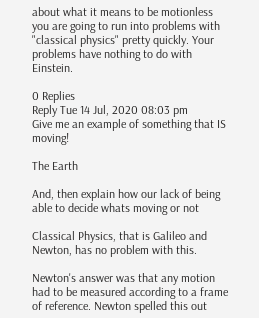about what it means to be motionless you are going to run into problems with "classical physics" pretty quickly. Your problems have nothing to do with Einstein.

0 Replies
Reply Tue 14 Jul, 2020 08:03 pm
Give me an example of something that IS moving!

The Earth

And, then explain how our lack of being able to decide whats moving or not

Classical Physics, that is Galileo and Newton, has no problem with this.

Newton's answer was that any motion had to be measured according to a frame of reference. Newton spelled this out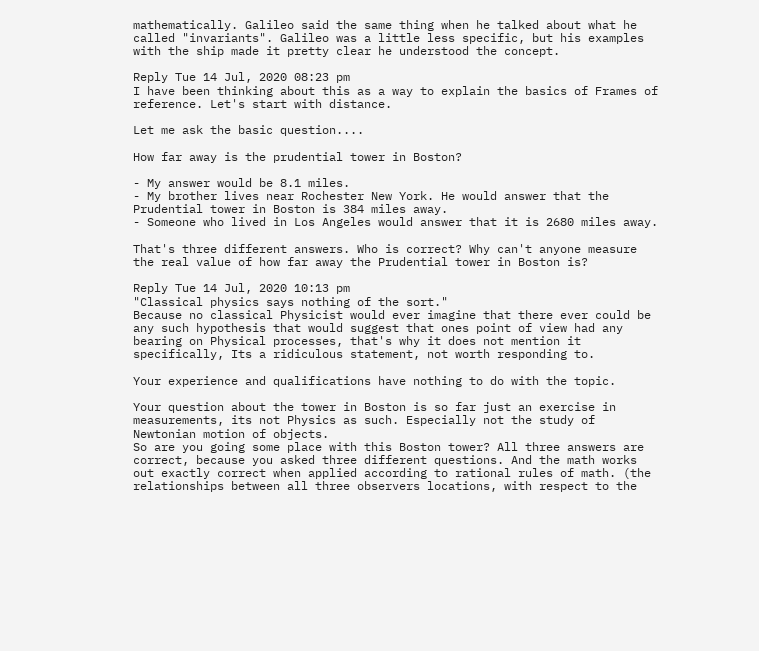mathematically. Galileo said the same thing when he talked about what he called "invariants". Galileo was a little less specific, but his examples with the ship made it pretty clear he understood the concept.

Reply Tue 14 Jul, 2020 08:23 pm
I have been thinking about this as a way to explain the basics of Frames of reference. Let's start with distance.

Let me ask the basic question....

How far away is the prudential tower in Boston?

- My answer would be 8.1 miles.
- My brother lives near Rochester New York. He would answer that the Prudential tower in Boston is 384 miles away.
- Someone who lived in Los Angeles would answer that it is 2680 miles away.

That's three different answers. Who is correct? Why can't anyone measure the real value of how far away the Prudential tower in Boston is?

Reply Tue 14 Jul, 2020 10:13 pm
"Classical physics says nothing of the sort."
Because no classical Physicist would ever imagine that there ever could be any such hypothesis that would suggest that ones point of view had any bearing on Physical processes, that's why it does not mention it specifically, Its a ridiculous statement, not worth responding to.

Your experience and qualifications have nothing to do with the topic.

Your question about the tower in Boston is so far just an exercise in measurements, its not Physics as such. Especially not the study of Newtonian motion of objects.
So are you going some place with this Boston tower? All three answers are correct, because you asked three different questions. And the math works out exactly correct when applied according to rational rules of math. (the relationships between all three observers locations, with respect to the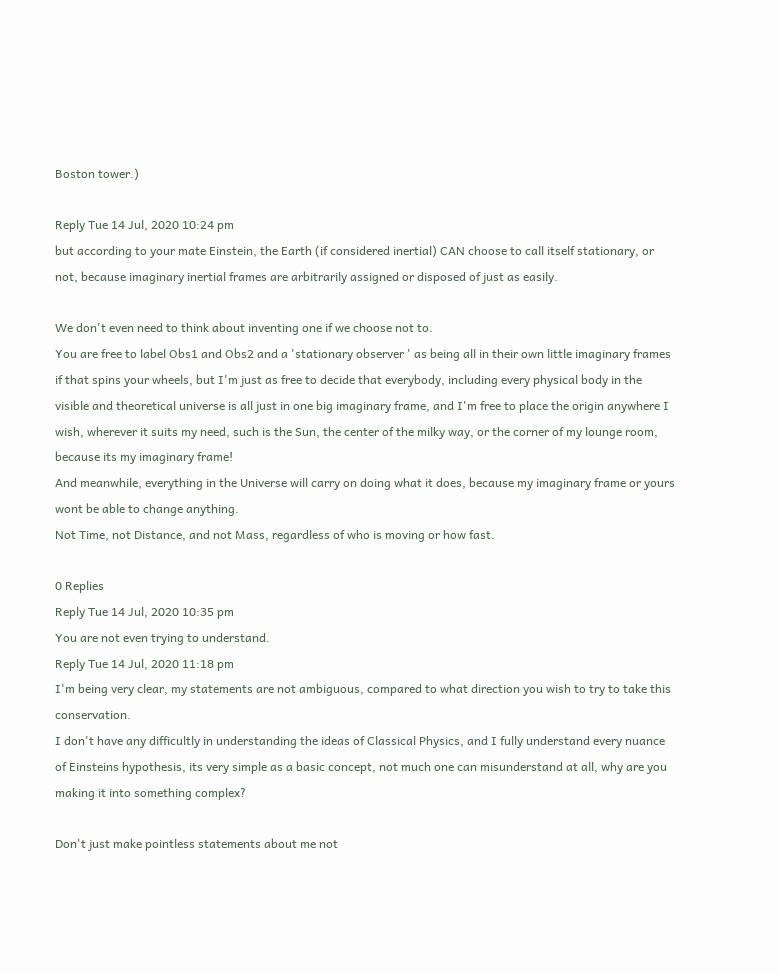Boston tower.)

Reply Tue 14 Jul, 2020 10:24 pm
but according to your mate Einstein, the Earth (if considered inertial) CAN choose to call itself stationary, or not, because imaginary inertial frames are arbitrarily assigned or disposed of just as easily.

We don't even need to think about inventing one if we choose not to.
You are free to label Obs1 and Obs2 and a 'stationary observer ' as being all in their own little imaginary frames if that spins your wheels, but I'm just as free to decide that everybody, including every physical body in the visible and theoretical universe is all just in one big imaginary frame, and I'm free to place the origin anywhere I wish, wherever it suits my need, such is the Sun, the center of the milky way, or the corner of my lounge room, because its my imaginary frame!
And meanwhile, everything in the Universe will carry on doing what it does, because my imaginary frame or yours wont be able to change anything.
Not Time, not Distance, and not Mass, regardless of who is moving or how fast.

0 Replies
Reply Tue 14 Jul, 2020 10:35 pm
You are not even trying to understand.
Reply Tue 14 Jul, 2020 11:18 pm
I'm being very clear, my statements are not ambiguous, compared to what direction you wish to try to take this conservation.
I don't have any difficultly in understanding the ideas of Classical Physics, and I fully understand every nuance of Einsteins hypothesis, its very simple as a basic concept, not much one can misunderstand at all, why are you making it into something complex?

Don't just make pointless statements about me not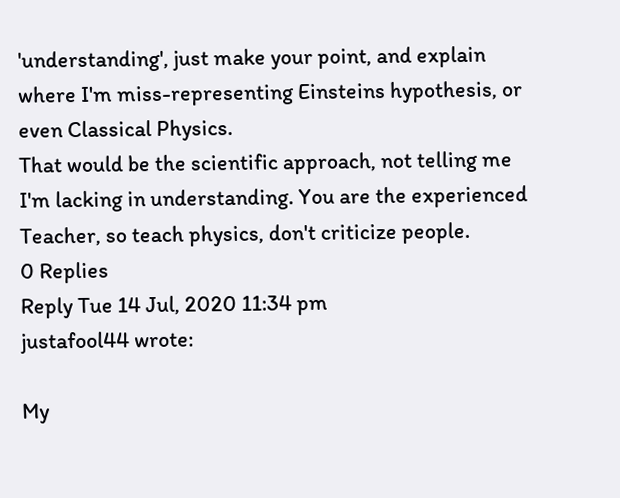'understanding', just make your point, and explain where I'm miss-representing Einsteins hypothesis, or even Classical Physics.
That would be the scientific approach, not telling me I'm lacking in understanding. You are the experienced Teacher, so teach physics, don't criticize people.
0 Replies
Reply Tue 14 Jul, 2020 11:34 pm
justafool44 wrote:

My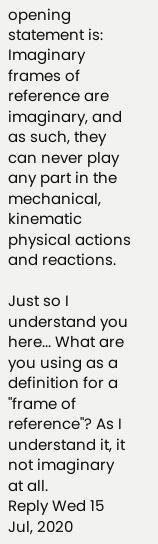opening statement is: Imaginary frames of reference are imaginary, and as such, they can never play any part in the mechanical, kinematic physical actions and reactions.

Just so I understand you here... What are you using as a definition for a "frame of reference"? As I understand it, it not imaginary at all.
Reply Wed 15 Jul, 2020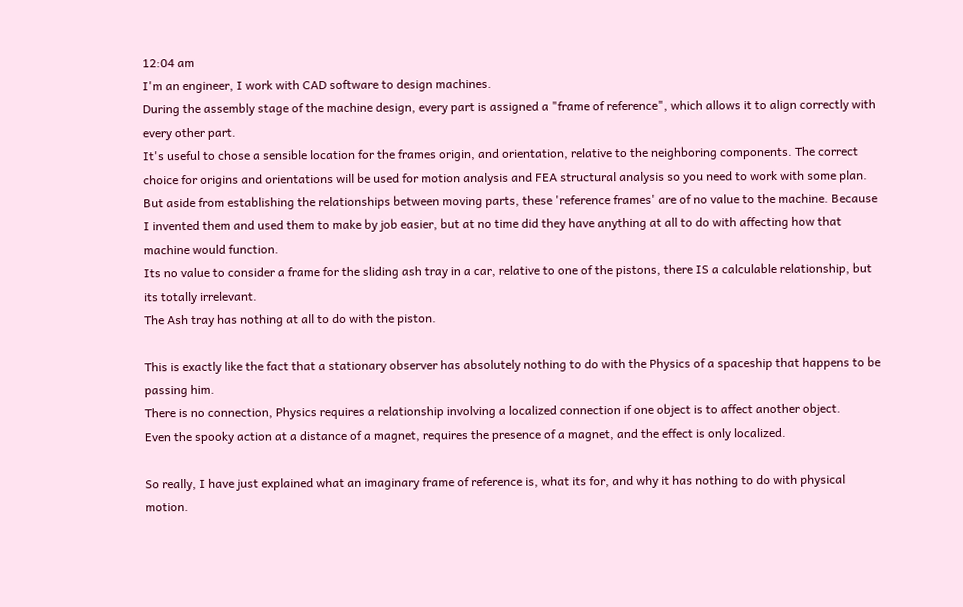12:04 am
I'm an engineer, I work with CAD software to design machines.
During the assembly stage of the machine design, every part is assigned a "frame of reference", which allows it to align correctly with every other part.
It's useful to chose a sensible location for the frames origin, and orientation, relative to the neighboring components. The correct choice for origins and orientations will be used for motion analysis and FEA structural analysis so you need to work with some plan.
But aside from establishing the relationships between moving parts, these 'reference frames' are of no value to the machine. Because I invented them and used them to make by job easier, but at no time did they have anything at all to do with affecting how that machine would function.
Its no value to consider a frame for the sliding ash tray in a car, relative to one of the pistons, there IS a calculable relationship, but its totally irrelevant.
The Ash tray has nothing at all to do with the piston.

This is exactly like the fact that a stationary observer has absolutely nothing to do with the Physics of a spaceship that happens to be passing him.
There is no connection, Physics requires a relationship involving a localized connection if one object is to affect another object.
Even the spooky action at a distance of a magnet, requires the presence of a magnet, and the effect is only localized.

So really, I have just explained what an imaginary frame of reference is, what its for, and why it has nothing to do with physical motion.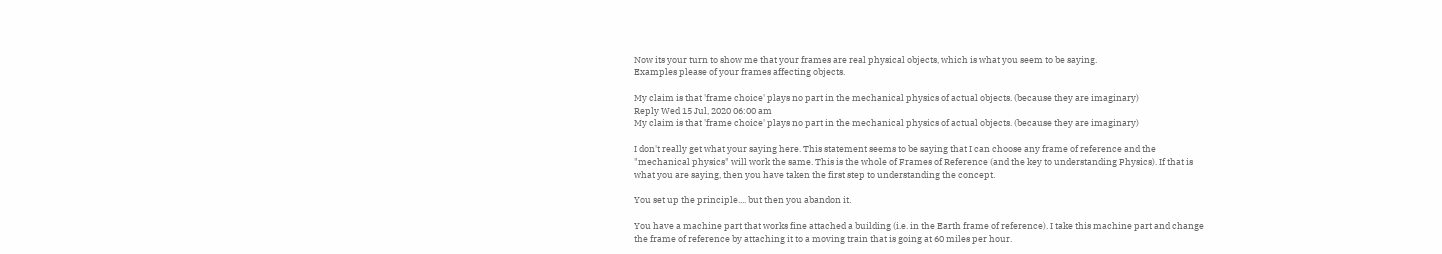Now its your turn to show me that your frames are real physical objects, which is what you seem to be saying.
Examples please of your frames affecting objects.

My claim is that 'frame choice' plays no part in the mechanical physics of actual objects. (because they are imaginary)
Reply Wed 15 Jul, 2020 06:00 am
My claim is that 'frame choice' plays no part in the mechanical physics of actual objects. (because they are imaginary)

I don't really get what your saying here. This statement seems to be saying that I can choose any frame of reference and the "mechanical physics" will work the same. This is the whole of Frames of Reference (and the key to understanding Physics). If that is what you are saying, then you have taken the first step to understanding the concept.

You set up the principle.... but then you abandon it.

You have a machine part that works fine attached a building (i.e. in the Earth frame of reference). I take this machine part and change the frame of reference by attaching it to a moving train that is going at 60 miles per hour.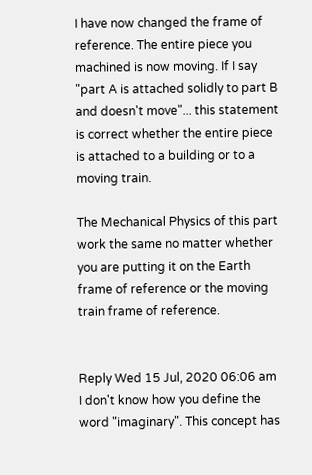I have now changed the frame of reference. The entire piece you machined is now moving. If I say "part A is attached solidly to part B and doesn't move"... this statement is correct whether the entire piece is attached to a building or to a moving train.

The Mechanical Physics of this part work the same no matter whether you are putting it on the Earth frame of reference or the moving train frame of reference.


Reply Wed 15 Jul, 2020 06:06 am
I don't know how you define the word "imaginary". This concept has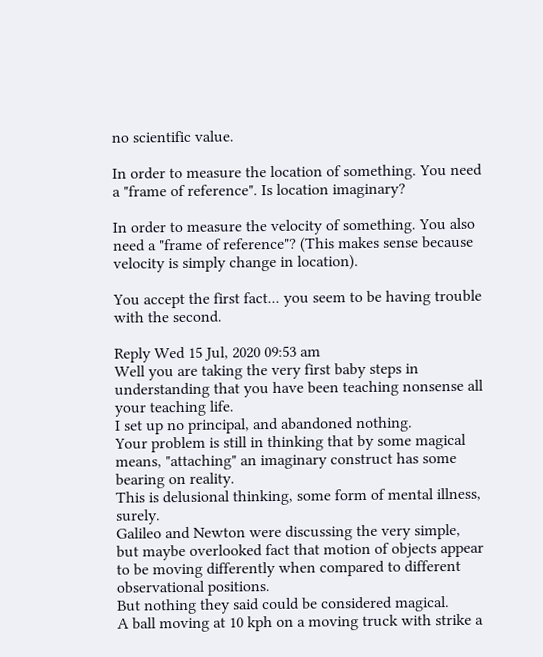no scientific value.

In order to measure the location of something. You need a "frame of reference". Is location imaginary?

In order to measure the velocity of something. You also need a "frame of reference"? (This makes sense because velocity is simply change in location).

You accept the first fact... you seem to be having trouble with the second.

Reply Wed 15 Jul, 2020 09:53 am
Well you are taking the very first baby steps in understanding that you have been teaching nonsense all your teaching life.
I set up no principal, and abandoned nothing.
Your problem is still in thinking that by some magical means, "attaching" an imaginary construct has some bearing on reality.
This is delusional thinking, some form of mental illness, surely.
Galileo and Newton were discussing the very simple, but maybe overlooked fact that motion of objects appear to be moving differently when compared to different observational positions.
But nothing they said could be considered magical.
A ball moving at 10 kph on a moving truck with strike a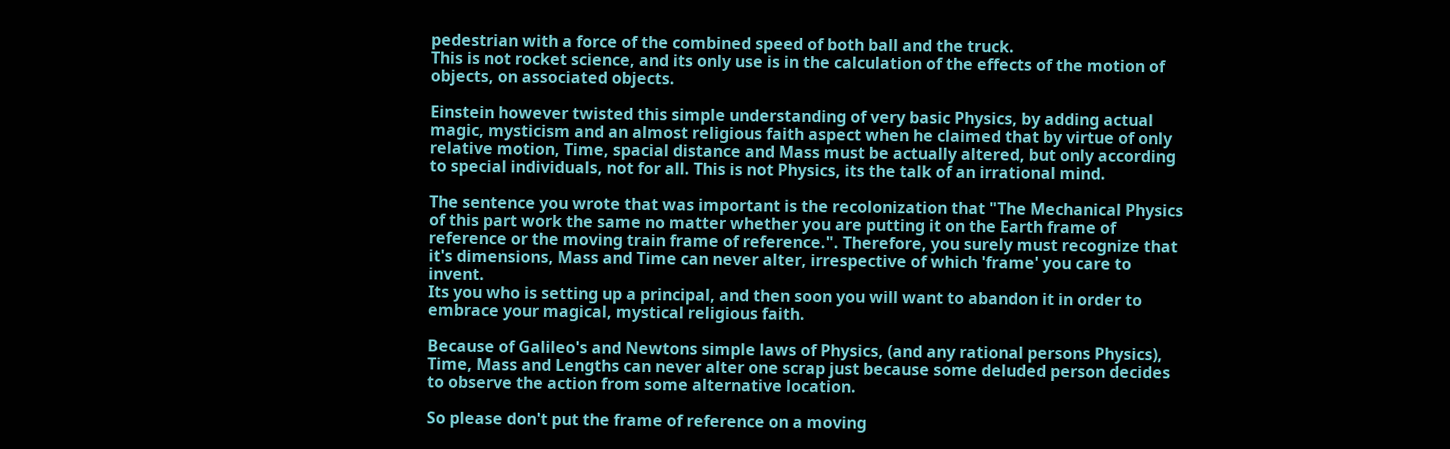pedestrian with a force of the combined speed of both ball and the truck.
This is not rocket science, and its only use is in the calculation of the effects of the motion of objects, on associated objects.

Einstein however twisted this simple understanding of very basic Physics, by adding actual magic, mysticism and an almost religious faith aspect when he claimed that by virtue of only relative motion, Time, spacial distance and Mass must be actually altered, but only according to special individuals, not for all. This is not Physics, its the talk of an irrational mind.

The sentence you wrote that was important is the recolonization that "The Mechanical Physics of this part work the same no matter whether you are putting it on the Earth frame of reference or the moving train frame of reference.". Therefore, you surely must recognize that it's dimensions, Mass and Time can never alter, irrespective of which 'frame' you care to invent.
Its you who is setting up a principal, and then soon you will want to abandon it in order to embrace your magical, mystical religious faith.

Because of Galileo's and Newtons simple laws of Physics, (and any rational persons Physics), Time, Mass and Lengths can never alter one scrap just because some deluded person decides to observe the action from some alternative location.

So please don't put the frame of reference on a moving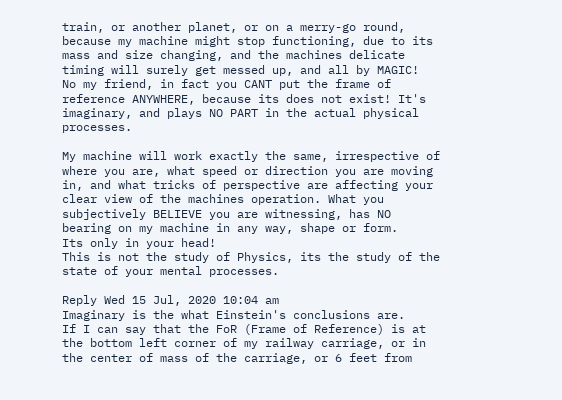train, or another planet, or on a merry-go round, because my machine might stop functioning, due to its mass and size changing, and the machines delicate timing will surely get messed up, and all by MAGIC!
No my friend, in fact you CANT put the frame of reference ANYWHERE, because its does not exist! It's imaginary, and plays NO PART in the actual physical processes.

My machine will work exactly the same, irrespective of where you are, what speed or direction you are moving in, and what tricks of perspective are affecting your clear view of the machines operation. What you subjectively BELIEVE you are witnessing, has NO bearing on my machine in any way, shape or form.
Its only in your head!
This is not the study of Physics, its the study of the state of your mental processes.

Reply Wed 15 Jul, 2020 10:04 am
Imaginary is the what Einstein's conclusions are.
If I can say that the FoR (Frame of Reference) is at the bottom left corner of my railway carriage, or in the center of mass of the carriage, or 6 feet from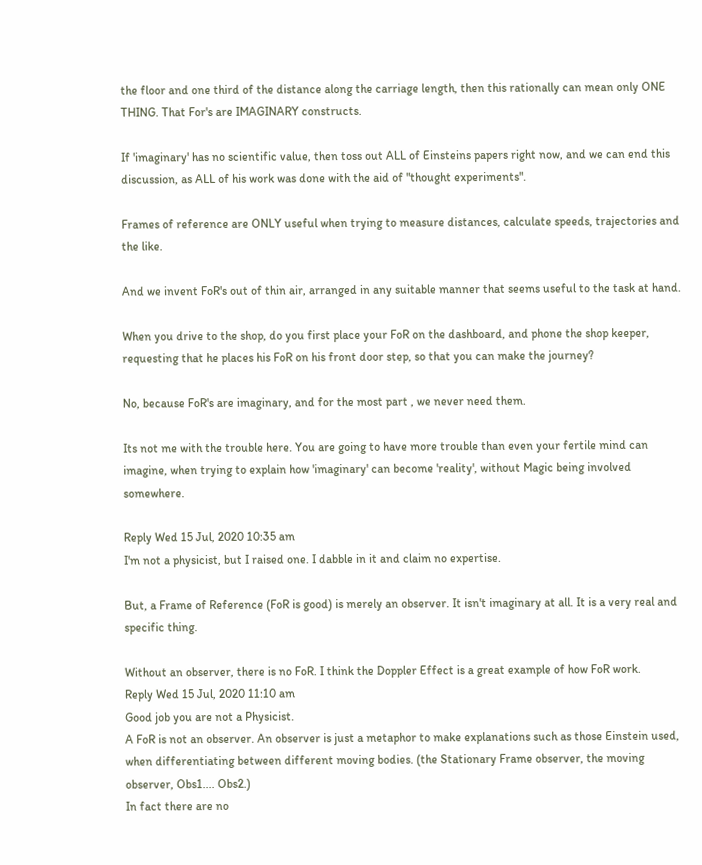the floor and one third of the distance along the carriage length, then this rationally can mean only ONE THING. That For's are IMAGINARY constructs.

If 'imaginary' has no scientific value, then toss out ALL of Einsteins papers right now, and we can end this discussion, as ALL of his work was done with the aid of "thought experiments".

Frames of reference are ONLY useful when trying to measure distances, calculate speeds, trajectories and the like.

And we invent FoR's out of thin air, arranged in any suitable manner that seems useful to the task at hand.

When you drive to the shop, do you first place your FoR on the dashboard, and phone the shop keeper, requesting that he places his FoR on his front door step, so that you can make the journey?

No, because FoR's are imaginary, and for the most part , we never need them.

Its not me with the trouble here. You are going to have more trouble than even your fertile mind can imagine, when trying to explain how 'imaginary' can become 'reality', without Magic being involved somewhere.

Reply Wed 15 Jul, 2020 10:35 am
I'm not a physicist, but I raised one. I dabble in it and claim no expertise.

But, a Frame of Reference (FoR is good) is merely an observer. It isn't imaginary at all. It is a very real and specific thing.

Without an observer, there is no FoR. I think the Doppler Effect is a great example of how FoR work.
Reply Wed 15 Jul, 2020 11:10 am
Good job you are not a Physicist.
A FoR is not an observer. An observer is just a metaphor to make explanations such as those Einstein used, when differentiating between different moving bodies. (the Stationary Frame observer, the moving observer, Obs1.... Obs2.)
In fact there are no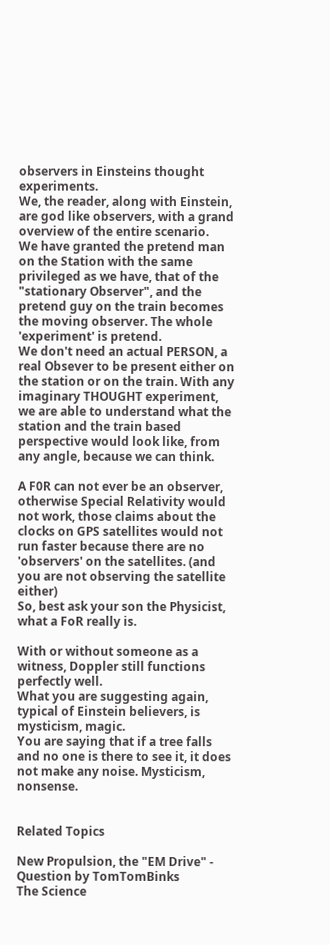observers in Einsteins thought experiments.
We, the reader, along with Einstein, are god like observers, with a grand overview of the entire scenario.
We have granted the pretend man on the Station with the same privileged as we have, that of the "stationary Observer", and the pretend guy on the train becomes the moving observer. The whole 'experiment' is pretend.
We don't need an actual PERSON, a real Obsever to be present either on the station or on the train. With any imaginary THOUGHT experiment, we are able to understand what the station and the train based perspective would look like, from any angle, because we can think.

A F0R can not ever be an observer, otherwise Special Relativity would not work, those claims about the clocks on GPS satellites would not run faster because there are no 'observers' on the satellites. (and you are not observing the satellite either)
So, best ask your son the Physicist, what a FoR really is.

With or without someone as a witness, Doppler still functions perfectly well.
What you are suggesting again, typical of Einstein believers, is mysticism, magic.
You are saying that if a tree falls and no one is there to see it, it does not make any noise. Mysticism, nonsense.


Related Topics

New Propulsion, the "EM Drive" - Question by TomTomBinks
The Science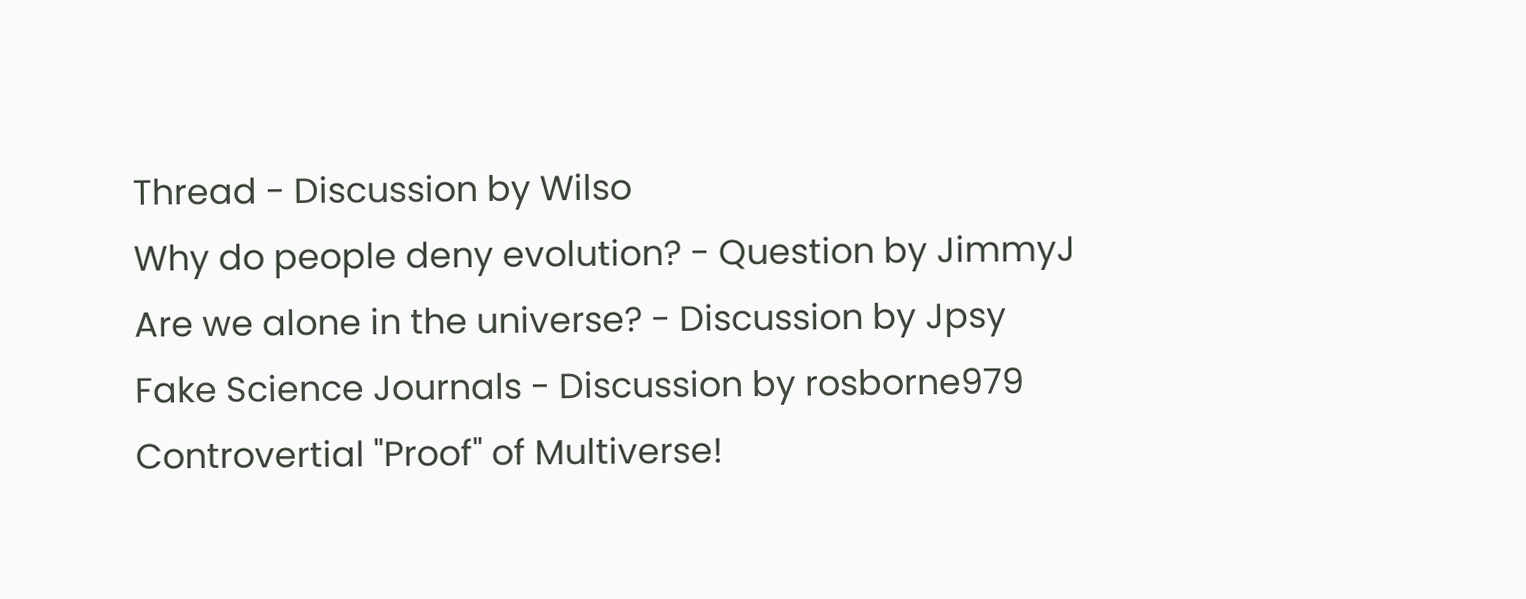Thread - Discussion by Wilso
Why do people deny evolution? - Question by JimmyJ
Are we alone in the universe? - Discussion by Jpsy
Fake Science Journals - Discussion by rosborne979
Controvertial "Proof" of Multiverse!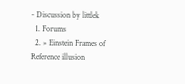- Discussion by littlek
  1. Forums
  2. » Einstein Frames of Reference illusion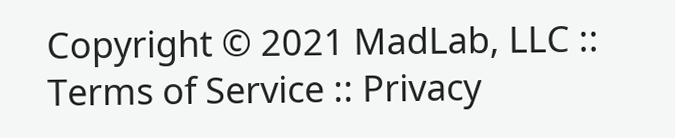Copyright © 2021 MadLab, LLC :: Terms of Service :: Privacy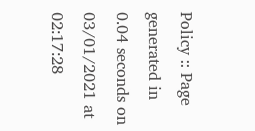Policy :: Page generated in 0.04 seconds on 03/01/2021 at 02:17:28